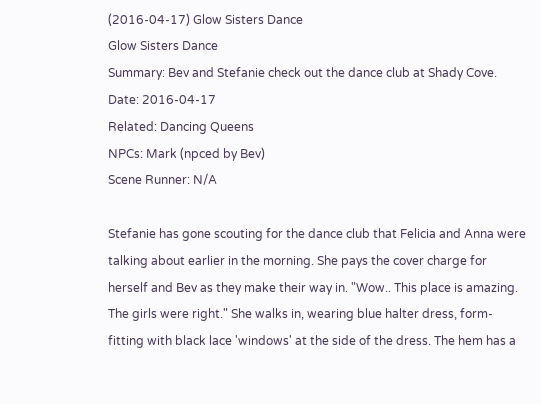(2016-04-17) Glow Sisters Dance
Glow Sisters Dance
Summary: Bev and Stefanie check out the dance club at Shady Cove.
Date: 2016-04-17
Related: Dancing Queens
NPCs: Mark (npced by Bev)
Scene Runner: N/A

Stefanie has gone scouting for the dance club that Felicia and Anna were talking about earlier in the morning. She pays the cover charge for herself and Bev as they make their way in. "Wow.. This place is amazing. The girls were right." She walks in, wearing blue halter dress, form-fitting with black lace 'windows' at the side of the dress. The hem has a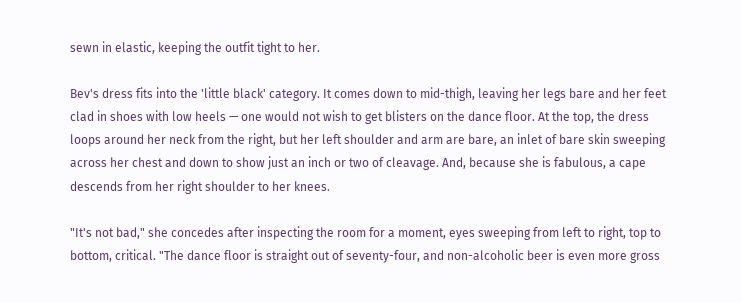sewn in elastic, keeping the outfit tight to her.

Bev's dress fits into the 'little black' category. It comes down to mid-thigh, leaving her legs bare and her feet clad in shoes with low heels — one would not wish to get blisters on the dance floor. At the top, the dress loops around her neck from the right, but her left shoulder and arm are bare, an inlet of bare skin sweeping across her chest and down to show just an inch or two of cleavage. And, because she is fabulous, a cape descends from her right shoulder to her knees.

"It's not bad," she concedes after inspecting the room for a moment, eyes sweeping from left to right, top to bottom, critical. "The dance floor is straight out of seventy-four, and non-alcoholic beer is even more gross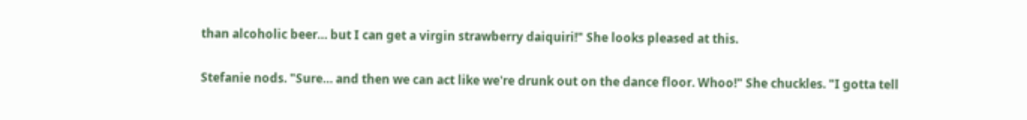than alcoholic beer… but I can get a virgin strawberry daiquiri!" She looks pleased at this.

Stefanie nods. "Sure… and then we can act like we're drunk out on the dance floor. Whoo!" She chuckles. "I gotta tell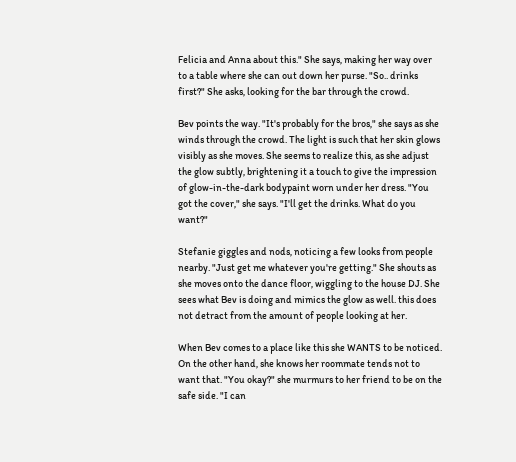Felicia and Anna about this." She says, making her way over to a table where she can out down her purse. "So.. drinks first?" She asks, looking for the bar through the crowd.

Bev points the way. "It's probably for the bros," she says as she winds through the crowd. The light is such that her skin glows visibly as she moves. She seems to realize this, as she adjust the glow subtly, brightening it a touch to give the impression of glow-in-the-dark bodypaint worn under her dress. "You got the cover," she says. "I'll get the drinks. What do you want?"

Stefanie giggles and nods, noticing a few looks from people nearby. "Just get me whatever you're getting." She shouts as she moves onto the dance floor, wiggling to the house DJ. She sees what Bev is doing and mimics the glow as well. this does not detract from the amount of people looking at her.

When Bev comes to a place like this she WANTS to be noticed. On the other hand, she knows her roommate tends not to want that. "You okay?" she murmurs to her friend to be on the safe side. "I can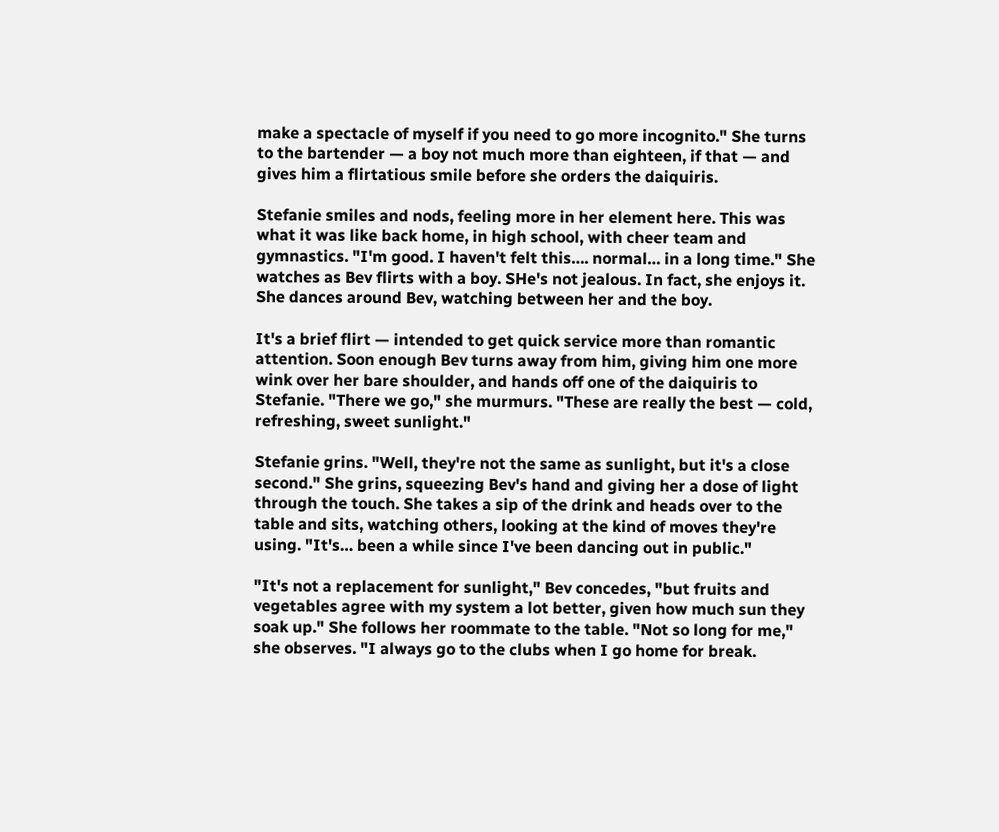make a spectacle of myself if you need to go more incognito." She turns to the bartender — a boy not much more than eighteen, if that — and gives him a flirtatious smile before she orders the daiquiris.

Stefanie smiles and nods, feeling more in her element here. This was what it was like back home, in high school, with cheer team and gymnastics. "I'm good. I haven't felt this…. normal… in a long time." She watches as Bev flirts with a boy. SHe's not jealous. In fact, she enjoys it. She dances around Bev, watching between her and the boy.

It's a brief flirt — intended to get quick service more than romantic attention. Soon enough Bev turns away from him, giving him one more wink over her bare shoulder, and hands off one of the daiquiris to Stefanie. "There we go," she murmurs. "These are really the best — cold, refreshing, sweet sunlight."

Stefanie grins. "Well, they're not the same as sunlight, but it's a close second." She grins, squeezing Bev's hand and giving her a dose of light through the touch. She takes a sip of the drink and heads over to the table and sits, watching others, looking at the kind of moves they're using. "It's… been a while since I've been dancing out in public."

"It's not a replacement for sunlight," Bev concedes, "but fruits and vegetables agree with my system a lot better, given how much sun they soak up." She follows her roommate to the table. "Not so long for me," she observes. "I always go to the clubs when I go home for break.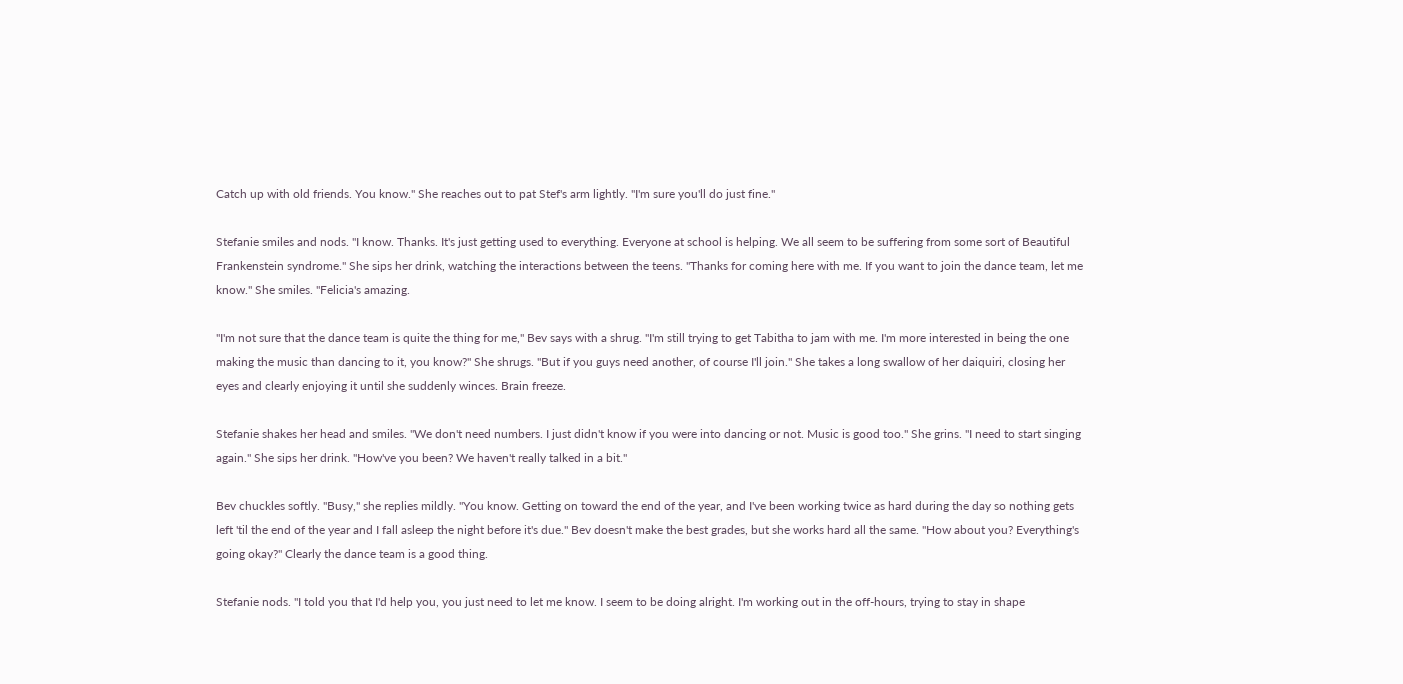Catch up with old friends. You know." She reaches out to pat Stef's arm lightly. "I'm sure you'll do just fine."

Stefanie smiles and nods. "I know. Thanks. It's just getting used to everything. Everyone at school is helping. We all seem to be suffering from some sort of Beautiful Frankenstein syndrome." She sips her drink, watching the interactions between the teens. "Thanks for coming here with me. If you want to join the dance team, let me know." She smiles. "Felicia's amazing.

"I'm not sure that the dance team is quite the thing for me," Bev says with a shrug. "I'm still trying to get Tabitha to jam with me. I'm more interested in being the one making the music than dancing to it, you know?" She shrugs. "But if you guys need another, of course I'll join." She takes a long swallow of her daiquiri, closing her eyes and clearly enjoying it until she suddenly winces. Brain freeze.

Stefanie shakes her head and smiles. "We don't need numbers. I just didn't know if you were into dancing or not. Music is good too." She grins. "I need to start singing again." She sips her drink. "How've you been? We haven't really talked in a bit."

Bev chuckles softly. "Busy," she replies mildly. "You know. Getting on toward the end of the year, and I've been working twice as hard during the day so nothing gets left 'til the end of the year and I fall asleep the night before it's due." Bev doesn't make the best grades, but she works hard all the same. "How about you? Everything's going okay?" Clearly the dance team is a good thing.

Stefanie nods. "I told you that I'd help you, you just need to let me know. I seem to be doing alright. I'm working out in the off-hours, trying to stay in shape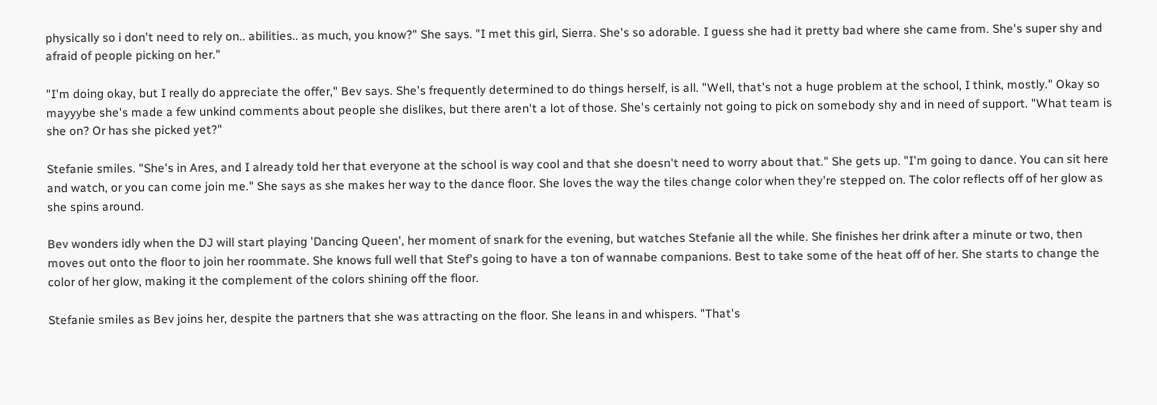physically so i don't need to rely on.. abilities.. as much, you know?" She says. "I met this girl, Sierra. She's so adorable. I guess she had it pretty bad where she came from. She's super shy and afraid of people picking on her."

"I'm doing okay, but I really do appreciate the offer," Bev says. She's frequently determined to do things herself, is all. "Well, that's not a huge problem at the school, I think, mostly." Okay so mayyybe she's made a few unkind comments about people she dislikes, but there aren't a lot of those. She's certainly not going to pick on somebody shy and in need of support. "What team is she on? Or has she picked yet?"

Stefanie smiles. "She's in Ares, and I already told her that everyone at the school is way cool and that she doesn't need to worry about that." She gets up. "I'm going to dance. You can sit here and watch, or you can come join me." She says as she makes her way to the dance floor. She loves the way the tiles change color when they're stepped on. The color reflects off of her glow as she spins around.

Bev wonders idly when the DJ will start playing 'Dancing Queen', her moment of snark for the evening, but watches Stefanie all the while. She finishes her drink after a minute or two, then moves out onto the floor to join her roommate. She knows full well that Stef's going to have a ton of wannabe companions. Best to take some of the heat off of her. She starts to change the color of her glow, making it the complement of the colors shining off the floor.

Stefanie smiles as Bev joins her, despite the partners that she was attracting on the floor. She leans in and whispers. "That's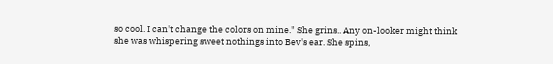so cool. I can't change the colors on mine." She grins.. Any on-looker might think she was whispering sweet nothings into Bev's ear. She spins,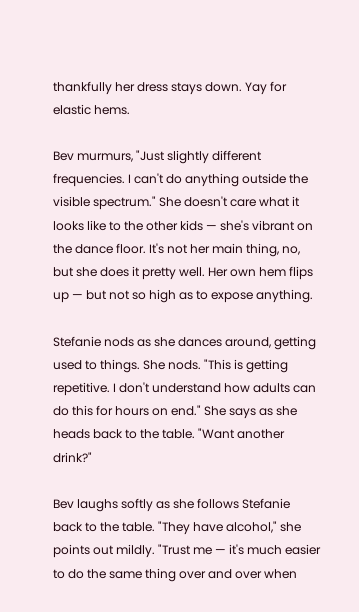thankfully her dress stays down. Yay for elastic hems.

Bev murmurs, "Just slightly different frequencies. I can't do anything outside the visible spectrum." She doesn't care what it looks like to the other kids — she's vibrant on the dance floor. It's not her main thing, no, but she does it pretty well. Her own hem flips up — but not so high as to expose anything.

Stefanie nods as she dances around, getting used to things. She nods. "This is getting repetitive. I don't understand how adults can do this for hours on end." She says as she heads back to the table. "Want another drink?"

Bev laughs softly as she follows Stefanie back to the table. "They have alcohol," she points out mildly. "Trust me — it's much easier to do the same thing over and over when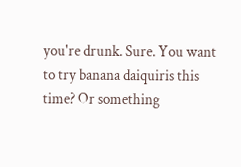you're drunk. Sure. You want to try banana daiquiris this time? Or something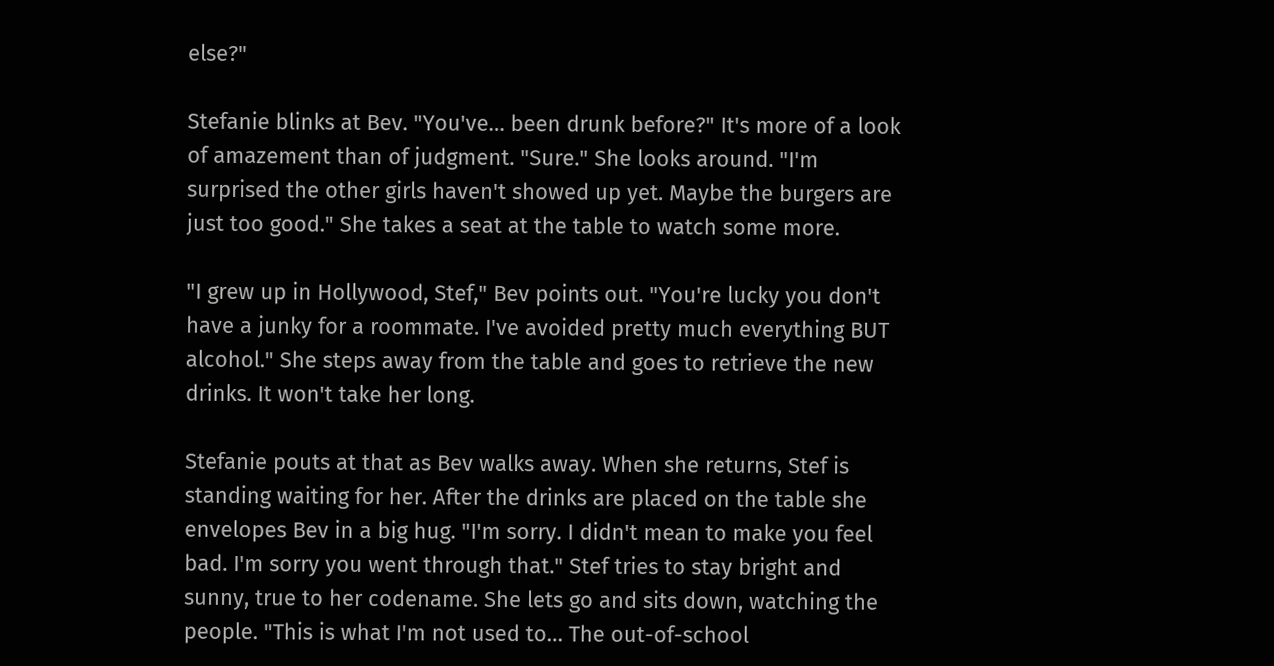else?"

Stefanie blinks at Bev. "You've… been drunk before?" It's more of a look of amazement than of judgment. "Sure." She looks around. "I'm surprised the other girls haven't showed up yet. Maybe the burgers are just too good." She takes a seat at the table to watch some more.

"I grew up in Hollywood, Stef," Bev points out. "You're lucky you don't have a junky for a roommate. I've avoided pretty much everything BUT alcohol." She steps away from the table and goes to retrieve the new drinks. It won't take her long.

Stefanie pouts at that as Bev walks away. When she returns, Stef is standing waiting for her. After the drinks are placed on the table she envelopes Bev in a big hug. "I'm sorry. I didn't mean to make you feel bad. I'm sorry you went through that." Stef tries to stay bright and sunny, true to her codename. She lets go and sits down, watching the people. "This is what I'm not used to… The out-of-school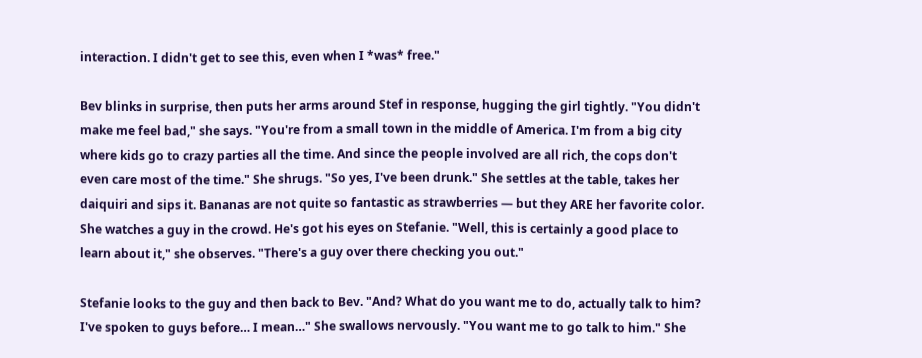interaction. I didn't get to see this, even when I *was* free."

Bev blinks in surprise, then puts her arms around Stef in response, hugging the girl tightly. "You didn't make me feel bad," she says. "You're from a small town in the middle of America. I'm from a big city where kids go to crazy parties all the time. And since the people involved are all rich, the cops don't even care most of the time." She shrugs. "So yes, I've been drunk." She settles at the table, takes her daiquiri and sips it. Bananas are not quite so fantastic as strawberries — but they ARE her favorite color. She watches a guy in the crowd. He's got his eyes on Stefanie. "Well, this is certainly a good place to learn about it," she observes. "There's a guy over there checking you out."

Stefanie looks to the guy and then back to Bev. "And? What do you want me to do, actually talk to him? I've spoken to guys before… I mean…" She swallows nervously. "You want me to go talk to him." She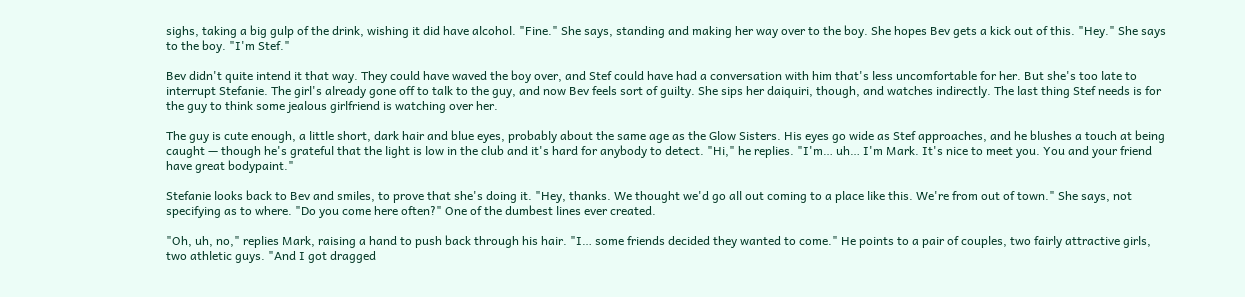sighs, taking a big gulp of the drink, wishing it did have alcohol. "Fine." She says, standing and making her way over to the boy. She hopes Bev gets a kick out of this. "Hey." She says to the boy. "I'm Stef."

Bev didn't quite intend it that way. They could have waved the boy over, and Stef could have had a conversation with him that's less uncomfortable for her. But she's too late to interrupt Stefanie. The girl's already gone off to talk to the guy, and now Bev feels sort of guilty. She sips her daiquiri, though, and watches indirectly. The last thing Stef needs is for the guy to think some jealous girlfriend is watching over her.

The guy is cute enough, a little short, dark hair and blue eyes, probably about the same age as the Glow Sisters. His eyes go wide as Stef approaches, and he blushes a touch at being caught — though he's grateful that the light is low in the club and it's hard for anybody to detect. "Hi," he replies. "I'm… uh… I'm Mark. It's nice to meet you. You and your friend have great bodypaint."

Stefanie looks back to Bev and smiles, to prove that she's doing it. "Hey, thanks. We thought we'd go all out coming to a place like this. We're from out of town." She says, not specifying as to where. "Do you come here often?" One of the dumbest lines ever created.

"Oh, uh, no," replies Mark, raising a hand to push back through his hair. "I… some friends decided they wanted to come." He points to a pair of couples, two fairly attractive girls, two athletic guys. "And I got dragged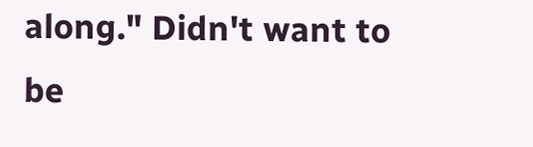along." Didn't want to be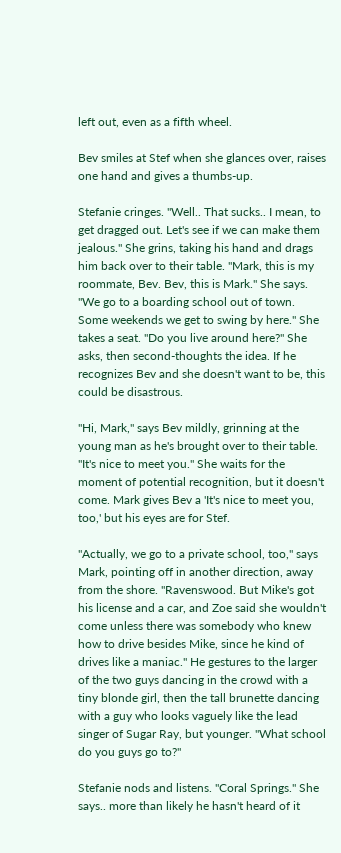left out, even as a fifth wheel.

Bev smiles at Stef when she glances over, raises one hand and gives a thumbs-up.

Stefanie cringes. "Well.. That sucks.. I mean, to get dragged out. Let's see if we can make them jealous." She grins, taking his hand and drags him back over to their table. "Mark, this is my roommate, Bev. Bev, this is Mark." She says. "We go to a boarding school out of town. Some weekends we get to swing by here." She takes a seat. "Do you live around here?" She asks, then second-thoughts the idea. If he recognizes Bev and she doesn't want to be, this could be disastrous.

"Hi, Mark," says Bev mildly, grinning at the young man as he's brought over to their table. "It's nice to meet you." She waits for the moment of potential recognition, but it doesn't come. Mark gives Bev a 'It's nice to meet you, too,' but his eyes are for Stef.

"Actually, we go to a private school, too," says Mark, pointing off in another direction, away from the shore. "Ravenswood. But Mike's got his license and a car, and Zoe said she wouldn't come unless there was somebody who knew how to drive besides Mike, since he kind of drives like a maniac." He gestures to the larger of the two guys dancing in the crowd with a tiny blonde girl, then the tall brunette dancing with a guy who looks vaguely like the lead singer of Sugar Ray, but younger. "What school do you guys go to?"

Stefanie nods and listens. "Coral Springs." She says.. more than likely he hasn't heard of it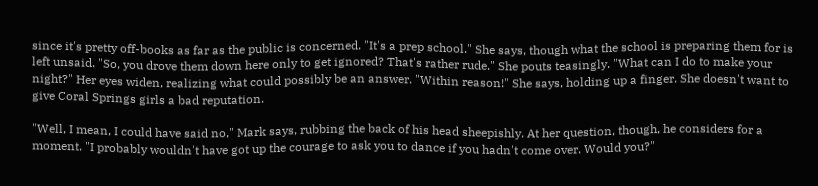since it's pretty off-books as far as the public is concerned. "It's a prep school." She says, though what the school is preparing them for is left unsaid. "So, you drove them down here only to get ignored? That's rather rude." She pouts teasingly. "What can I do to make your night?" Her eyes widen, realizing what could possibly be an answer. "Within reason!" She says, holding up a finger. She doesn't want to give Coral Springs girls a bad reputation.

"Well, I mean, I could have said no," Mark says, rubbing the back of his head sheepishly. At her question, though, he considers for a moment. "I probably wouldn't have got up the courage to ask you to dance if you hadn't come over. Would you?"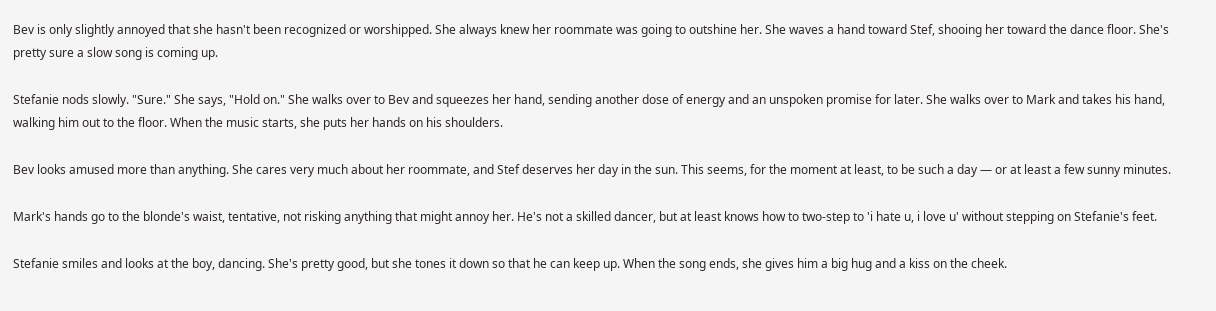Bev is only slightly annoyed that she hasn't been recognized or worshipped. She always knew her roommate was going to outshine her. She waves a hand toward Stef, shooing her toward the dance floor. She's pretty sure a slow song is coming up.

Stefanie nods slowly. "Sure." She says, "Hold on." She walks over to Bev and squeezes her hand, sending another dose of energy and an unspoken promise for later. She walks over to Mark and takes his hand, walking him out to the floor. When the music starts, she puts her hands on his shoulders.

Bev looks amused more than anything. She cares very much about her roommate, and Stef deserves her day in the sun. This seems, for the moment at least, to be such a day — or at least a few sunny minutes.

Mark's hands go to the blonde's waist, tentative, not risking anything that might annoy her. He's not a skilled dancer, but at least knows how to two-step to 'i hate u, i love u' without stepping on Stefanie's feet.

Stefanie smiles and looks at the boy, dancing. She's pretty good, but she tones it down so that he can keep up. When the song ends, she gives him a big hug and a kiss on the cheek.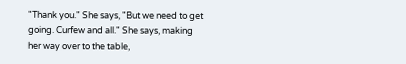"Thank you." She says, "But we need to get going. Curfew and all." She says, making her way over to the table,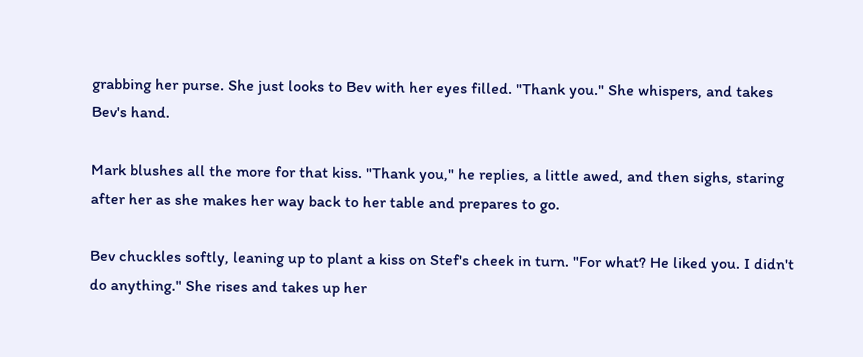grabbing her purse. She just looks to Bev with her eyes filled. "Thank you." She whispers, and takes Bev's hand.

Mark blushes all the more for that kiss. "Thank you," he replies, a little awed, and then sighs, staring after her as she makes her way back to her table and prepares to go.

Bev chuckles softly, leaning up to plant a kiss on Stef's cheek in turn. "For what? He liked you. I didn't do anything." She rises and takes up her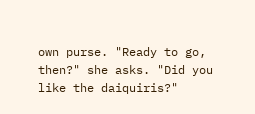own purse. "Ready to go, then?" she asks. "Did you like the daiquiris?"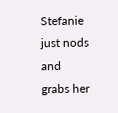Stefanie just nods and grabs her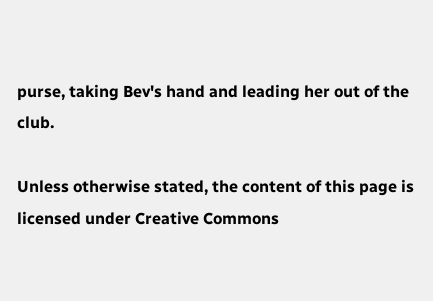purse, taking Bev's hand and leading her out of the club.

Unless otherwise stated, the content of this page is licensed under Creative Commons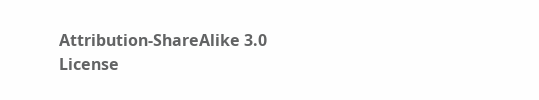Attribution-ShareAlike 3.0 License